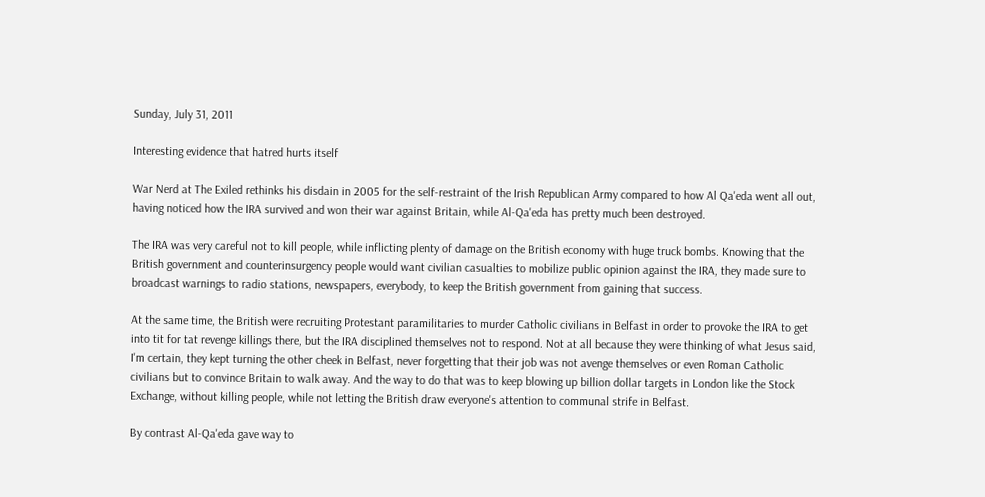Sunday, July 31, 2011

Interesting evidence that hatred hurts itself

War Nerd at The Exiled rethinks his disdain in 2005 for the self-restraint of the Irish Republican Army compared to how Al Qa'eda went all out, having noticed how the IRA survived and won their war against Britain, while Al-Qa'eda has pretty much been destroyed.

The IRA was very careful not to kill people, while inflicting plenty of damage on the British economy with huge truck bombs. Knowing that the British government and counterinsurgency people would want civilian casualties to mobilize public opinion against the IRA, they made sure to broadcast warnings to radio stations, newspapers, everybody, to keep the British government from gaining that success.

At the same time, the British were recruiting Protestant paramilitaries to murder Catholic civilians in Belfast in order to provoke the IRA to get into tit for tat revenge killings there, but the IRA disciplined themselves not to respond. Not at all because they were thinking of what Jesus said, I'm certain, they kept turning the other cheek in Belfast, never forgetting that their job was not avenge themselves or even Roman Catholic civilians but to convince Britain to walk away. And the way to do that was to keep blowing up billion dollar targets in London like the Stock Exchange, without killing people, while not letting the British draw everyone's attention to communal strife in Belfast.

By contrast Al-Qa'eda gave way to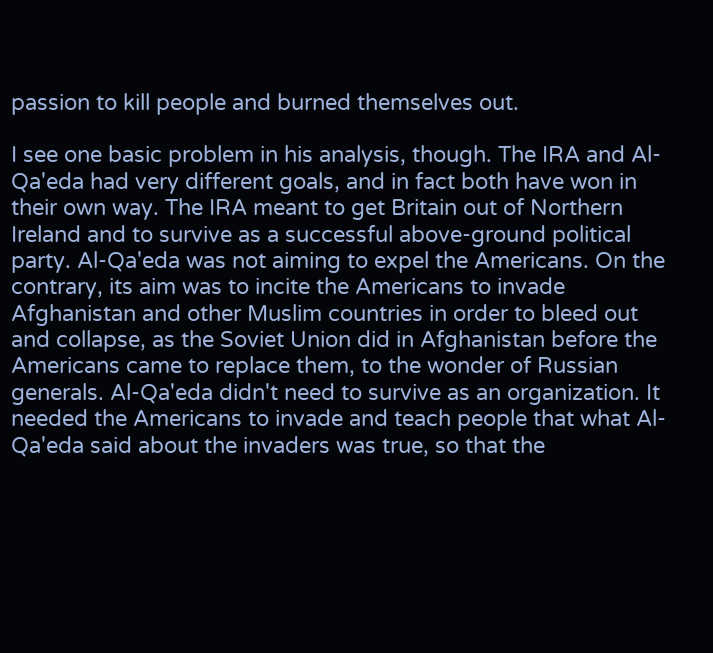passion to kill people and burned themselves out.

I see one basic problem in his analysis, though. The IRA and Al-Qa'eda had very different goals, and in fact both have won in their own way. The IRA meant to get Britain out of Northern Ireland and to survive as a successful above-ground political party. Al-Qa'eda was not aiming to expel the Americans. On the contrary, its aim was to incite the Americans to invade Afghanistan and other Muslim countries in order to bleed out and collapse, as the Soviet Union did in Afghanistan before the Americans came to replace them, to the wonder of Russian generals. Al-Qa'eda didn't need to survive as an organization. It needed the Americans to invade and teach people that what Al-Qa'eda said about the invaders was true, so that the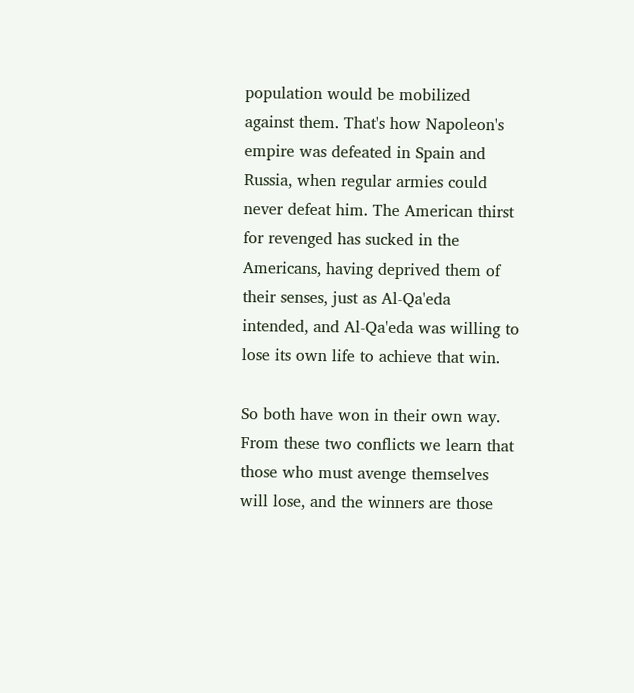population would be mobilized against them. That's how Napoleon's empire was defeated in Spain and Russia, when regular armies could never defeat him. The American thirst for revenged has sucked in the Americans, having deprived them of their senses, just as Al-Qa'eda intended, and Al-Qa'eda was willing to lose its own life to achieve that win.

So both have won in their own way. From these two conflicts we learn that those who must avenge themselves will lose, and the winners are those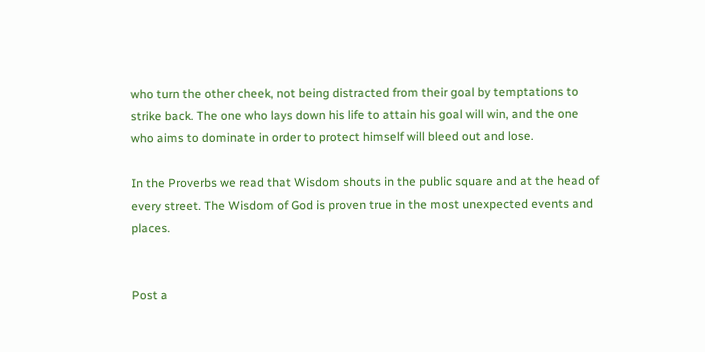who turn the other cheek, not being distracted from their goal by temptations to strike back. The one who lays down his life to attain his goal will win, and the one who aims to dominate in order to protect himself will bleed out and lose.

In the Proverbs we read that Wisdom shouts in the public square and at the head of every street. The Wisdom of God is proven true in the most unexpected events and places.


Post a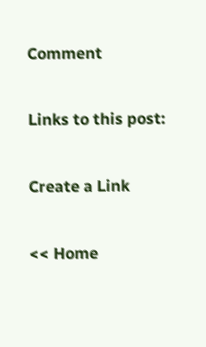Comment

Links to this post:

Create a Link

<< Home